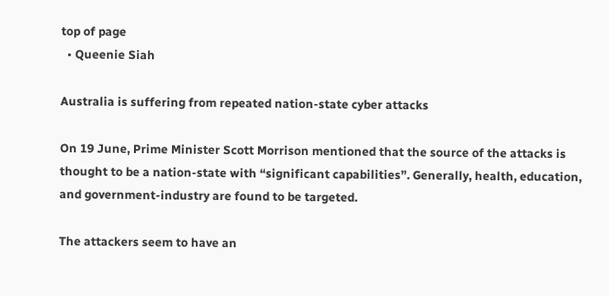top of page
  • Queenie Siah

Australia is suffering from repeated nation-state cyber attacks

On 19 June, Prime Minister Scott Morrison mentioned that the source of the attacks is thought to be a nation-state with “significant capabilities”. Generally, health, education, and government-industry are found to be targeted.

The attackers seem to have an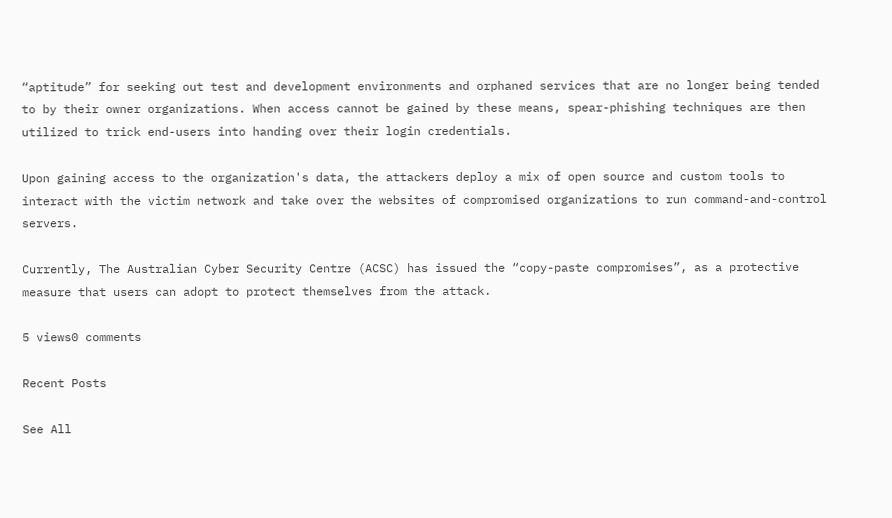“aptitude” for seeking out test and development environments and orphaned services that are no longer being tended to by their owner organizations. When access cannot be gained by these means, spear-phishing techniques are then utilized to trick end-users into handing over their login credentials.

Upon gaining access to the organization's data, the attackers deploy a mix of open source and custom tools to interact with the victim network and take over the websites of compromised organizations to run command-and-control servers.

Currently, The Australian Cyber Security Centre (ACSC) has issued the “copy-paste compromises”, as a protective measure that users can adopt to protect themselves from the attack.

5 views0 comments

Recent Posts

See All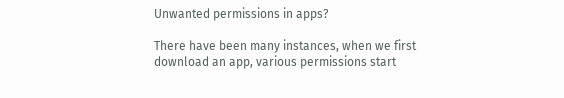Unwanted permissions in apps?

There have been many instances, when we first download an app, various permissions start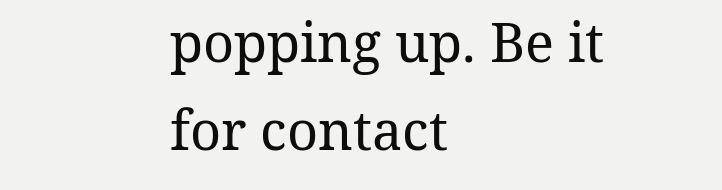popping up. Be it for contact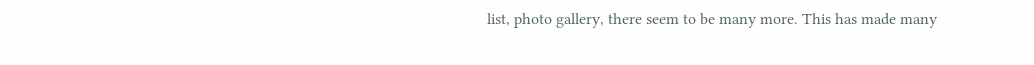list, photo gallery, there seem to be many more. This has made many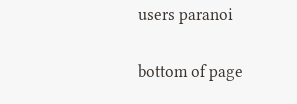users paranoi


bottom of page